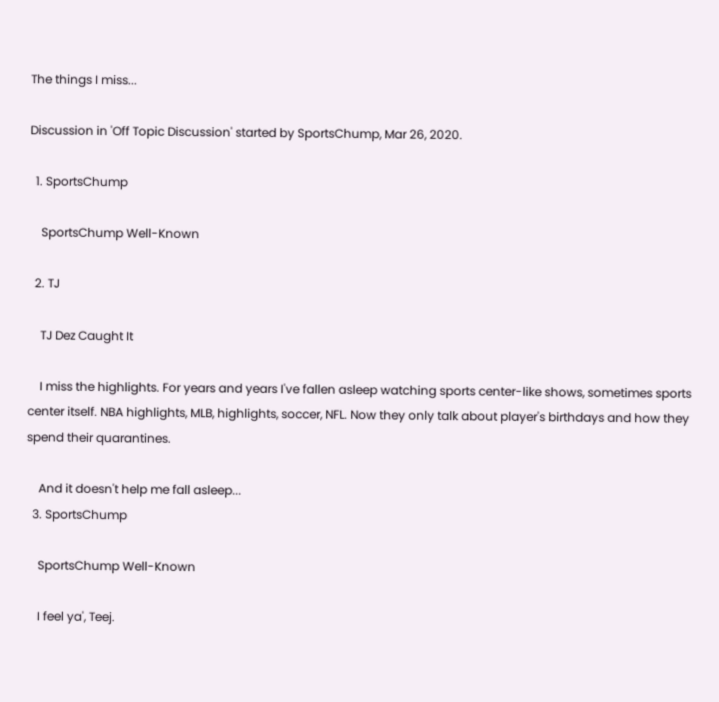The things I miss...

Discussion in 'Off Topic Discussion' started by SportsChump, Mar 26, 2020.

  1. SportsChump

    SportsChump Well-Known

  2. TJ

    TJ Dez Caught It

    I miss the highlights. For years and years I've fallen asleep watching sports center-like shows, sometimes sports center itself. NBA highlights, MLB, highlights, soccer, NFL. Now they only talk about player's birthdays and how they spend their quarantines.

    And it doesn't help me fall asleep...
  3. SportsChump

    SportsChump Well-Known

    I feel ya', Teej.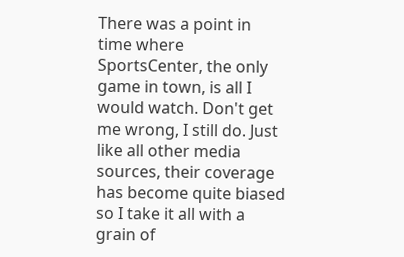There was a point in time where SportsCenter, the only game in town, is all I would watch. Don't get me wrong, I still do. Just like all other media sources, their coverage has become quite biased so I take it all with a grain of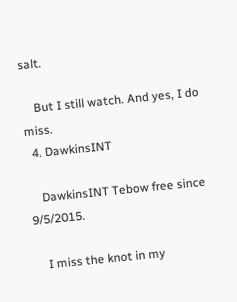salt.

    But I still watch. And yes, I do miss.
  4. DawkinsINT

    DawkinsINT Tebow free since 9/5/2015.

    I miss the knot in my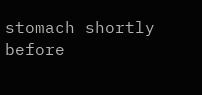stomach shortly before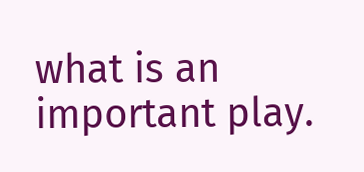what is an important play.